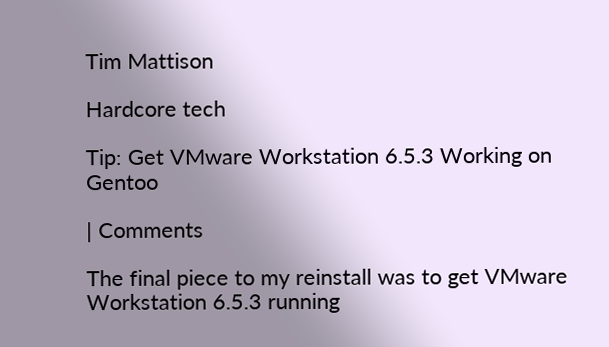Tim Mattison

Hardcore tech

Tip: Get VMware Workstation 6.5.3 Working on Gentoo

| Comments

The final piece to my reinstall was to get VMware Workstation 6.5.3 running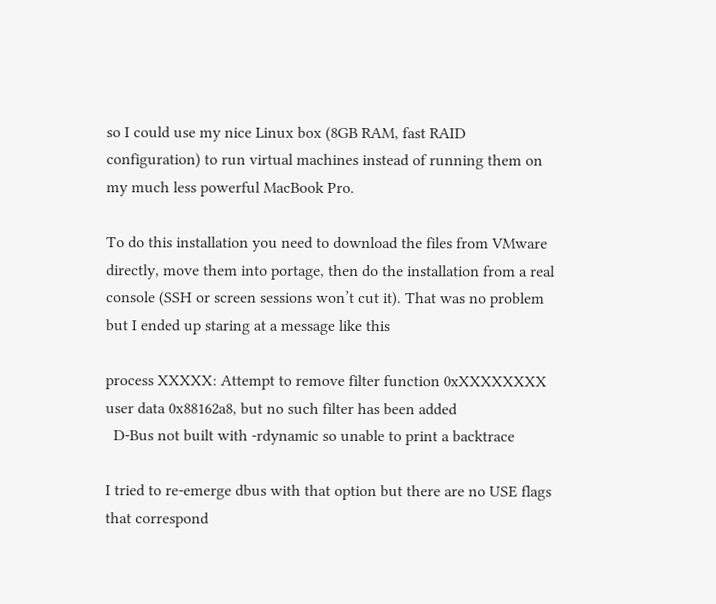so I could use my nice Linux box (8GB RAM, fast RAID configuration) to run virtual machines instead of running them on my much less powerful MacBook Pro.

To do this installation you need to download the files from VMware directly, move them into portage, then do the installation from a real console (SSH or screen sessions won’t cut it). That was no problem but I ended up staring at a message like this

process XXXXX: Attempt to remove filter function 0xXXXXXXXX user data 0x88162a8, but no such filter has been added
  D-Bus not built with -rdynamic so unable to print a backtrace

I tried to re-emerge dbus with that option but there are no USE flags that correspond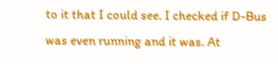to it that I could see. I checked if D-Bus was even running and it was. At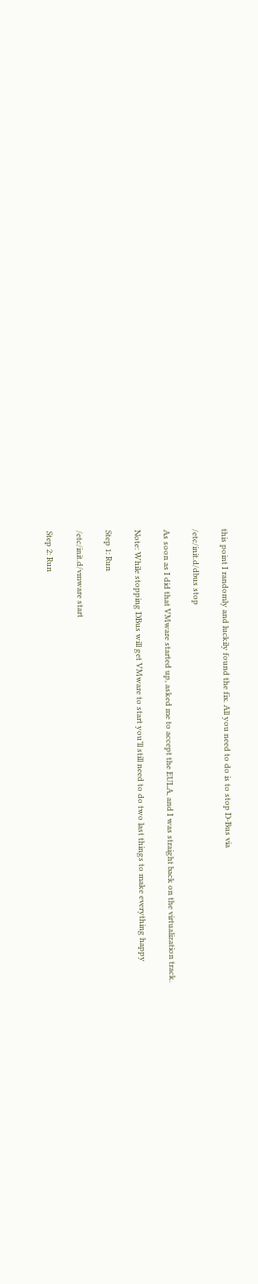this point I randomly and luckily found the fix. All you need to do is to stop D-Bus via

/etc/init.d/dbus stop

As soon as I did that VMware started up, asked me to accept the EULA, and I was straight back on the virtualization track.

Note: While stopping DBus will get VMware to start you’ll still need to do two last things to make everything happy

Step 1: Run

/etc/init.d/vmware start

Step 2: Run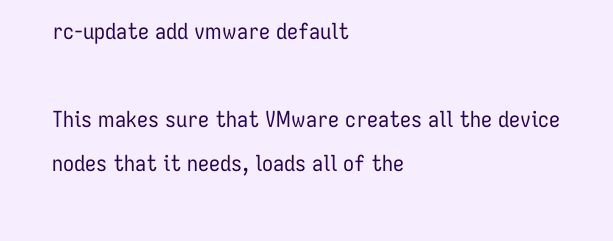rc-update add vmware default

This makes sure that VMware creates all the device nodes that it needs, loads all of the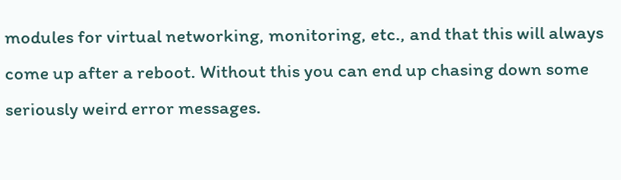modules for virtual networking, monitoring, etc., and that this will always come up after a reboot. Without this you can end up chasing down some seriously weird error messages.